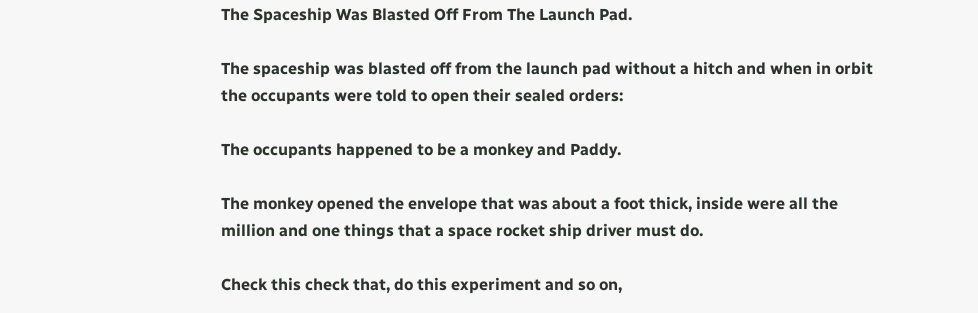The Spaceship Was Blasted Off From The Launch Pad.

The spaceship was blasted off from the launch pad without a hitch and when in orbit the occupants were told to open their sealed orders:

The occupants happened to be a monkey and Paddy.

The monkey opened the envelope that was about a foot thick, inside were all the million and one things that a space rocket ship driver must do.

Check this check that, do this experiment and so on,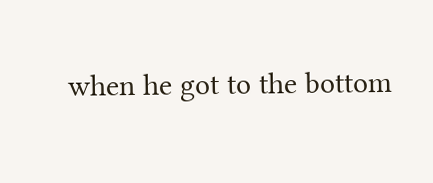when he got to the bottom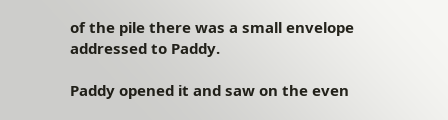of the pile there was a small envelope addressed to Paddy.

Paddy opened it and saw on the even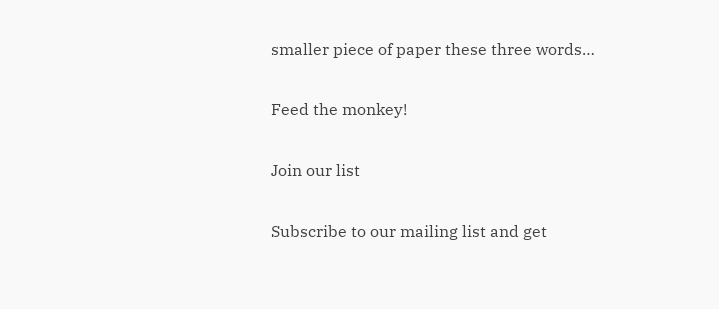smaller piece of paper these three words…

Feed the monkey!

Join our list

Subscribe to our mailing list and get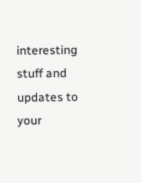interesting stuff and updates to your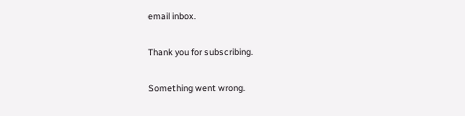email inbox.

Thank you for subscribing.

Something went wrong.